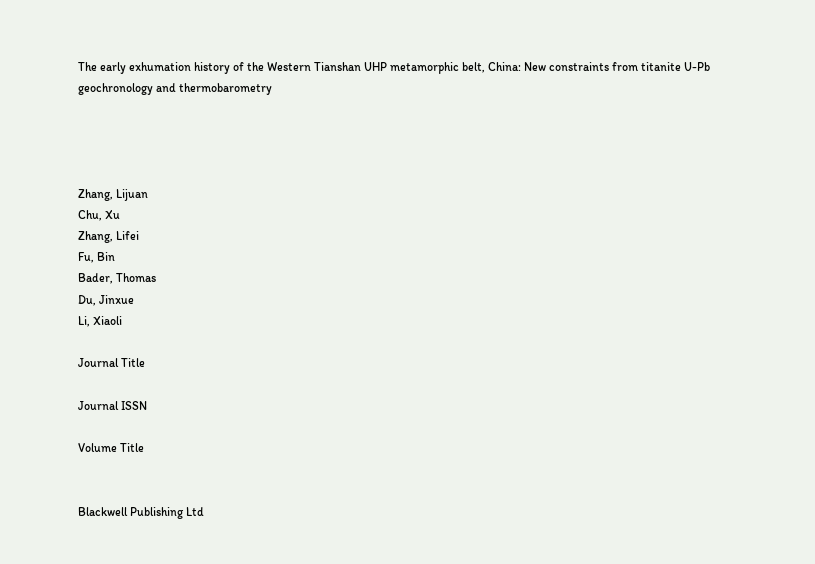The early exhumation history of the Western Tianshan UHP metamorphic belt, China: New constraints from titanite U-Pb geochronology and thermobarometry




Zhang, Lijuan
Chu, Xu
Zhang, Lifei
Fu, Bin
Bader, Thomas
Du, Jinxue
Li, Xiaoli

Journal Title

Journal ISSN

Volume Title


Blackwell Publishing Ltd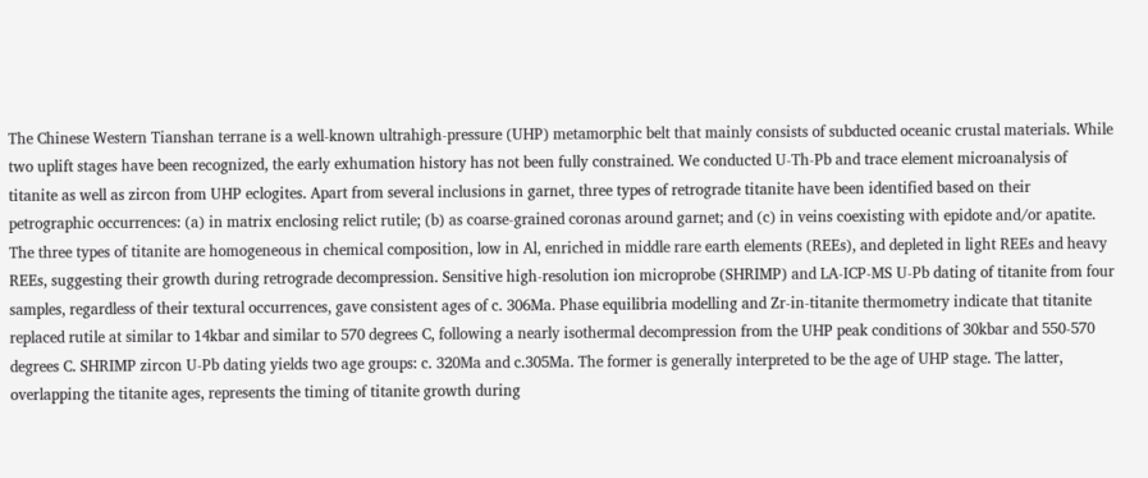The Chinese Western Tianshan terrane is a well-known ultrahigh-pressure (UHP) metamorphic belt that mainly consists of subducted oceanic crustal materials. While two uplift stages have been recognized, the early exhumation history has not been fully constrained. We conducted U-Th-Pb and trace element microanalysis of titanite as well as zircon from UHP eclogites. Apart from several inclusions in garnet, three types of retrograde titanite have been identified based on their petrographic occurrences: (a) in matrix enclosing relict rutile; (b) as coarse-grained coronas around garnet; and (c) in veins coexisting with epidote and/or apatite. The three types of titanite are homogeneous in chemical composition, low in Al, enriched in middle rare earth elements (REEs), and depleted in light REEs and heavy REEs, suggesting their growth during retrograde decompression. Sensitive high-resolution ion microprobe (SHRIMP) and LA-ICP-MS U-Pb dating of titanite from four samples, regardless of their textural occurrences, gave consistent ages of c. 306Ma. Phase equilibria modelling and Zr-in-titanite thermometry indicate that titanite replaced rutile at similar to 14kbar and similar to 570 degrees C, following a nearly isothermal decompression from the UHP peak conditions of 30kbar and 550-570 degrees C. SHRIMP zircon U-Pb dating yields two age groups: c. 320Ma and c.305Ma. The former is generally interpreted to be the age of UHP stage. The latter, overlapping the titanite ages, represents the timing of titanite growth during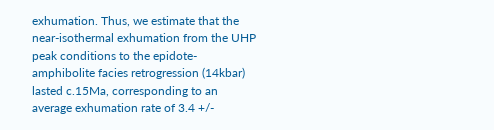exhumation. Thus, we estimate that the near-isothermal exhumation from the UHP peak conditions to the epidote-amphibolite facies retrogression (14kbar) lasted c.15Ma, corresponding to an average exhumation rate of 3.4 +/-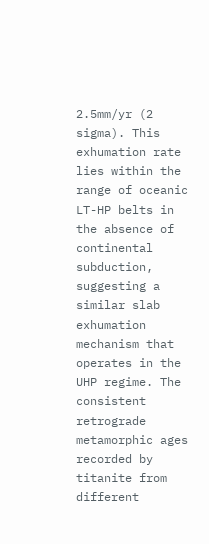2.5mm/yr (2 sigma). This exhumation rate lies within the range of oceanic LT-HP belts in the absence of continental subduction, suggesting a similar slab exhumation mechanism that operates in the UHP regime. The consistent retrograde metamorphic ages recorded by titanite from different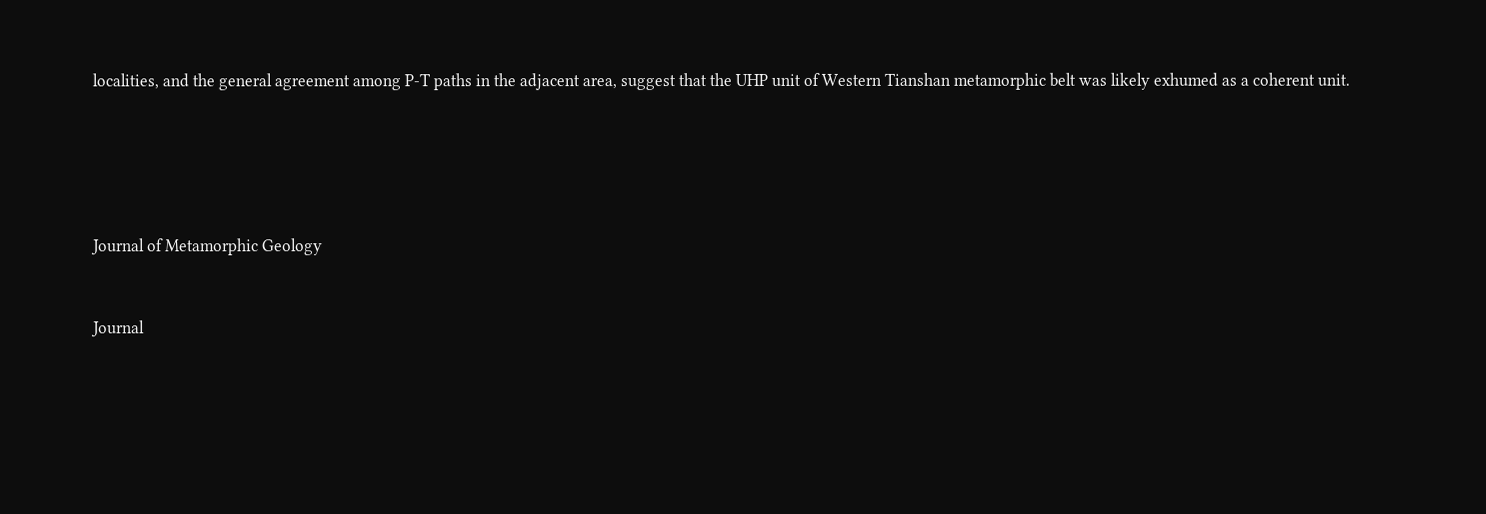localities, and the general agreement among P-T paths in the adjacent area, suggest that the UHP unit of Western Tianshan metamorphic belt was likely exhumed as a coherent unit.





Journal of Metamorphic Geology


Journal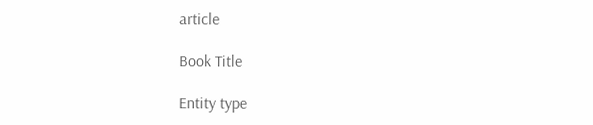article

Book Title

Entity type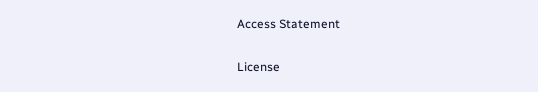Access Statement

License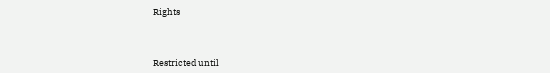Rights



Restricted until